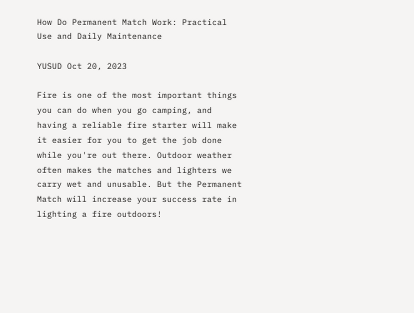How Do Permanent Match Work: Practical Use and Daily Maintenance

YUSUD Oct 20, 2023

Fire is one of the most important things you can do when you go camping, and having a reliable fire starter will make it easier for you to get the job done while you're out there. Outdoor weather often makes the matches and lighters we carry wet and unusable. But the Permanent Match will increase your success rate in lighting a fire outdoors!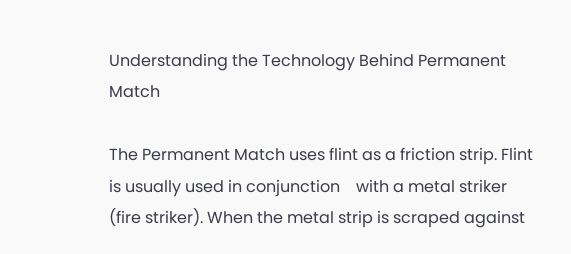Understanding the Technology Behind Permanent Match

The Permanent Match uses flint as a friction strip. Flint is usually used in conjunction    with a metal striker (fire striker). When the metal strip is scraped against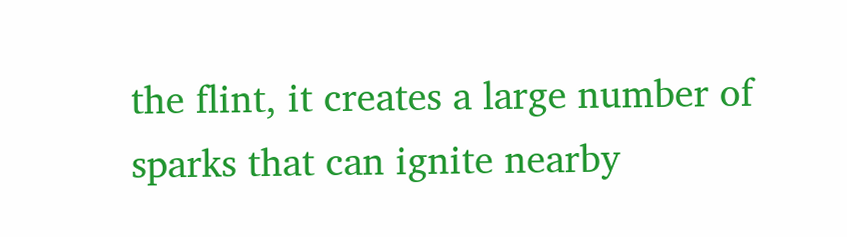the flint, it creates a large number of sparks that can ignite nearby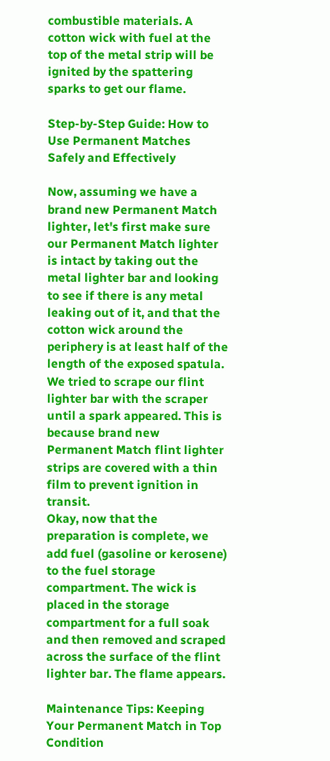combustible materials. A cotton wick with fuel at the top of the metal strip will be ignited by the spattering sparks to get our flame.

Step-by-Step Guide: How to Use Permanent Matches Safely and Effectively

Now, assuming we have a brand new Permanent Match lighter, let's first make sure our Permanent Match lighter is intact by taking out the metal lighter bar and looking to see if there is any metal leaking out of it, and that the cotton wick around the periphery is at least half of the length of the exposed spatula. We tried to scrape our flint lighter bar with the scraper until a spark appeared. This is because brand new Permanent Match flint lighter strips are covered with a thin film to prevent ignition in transit.
Okay, now that the preparation is complete, we add fuel (gasoline or kerosene) to the fuel storage compartment. The wick is placed in the storage compartment for a full soak and then removed and scraped across the surface of the flint lighter bar. The flame appears.

Maintenance Tips: Keeping Your Permanent Match in Top Condition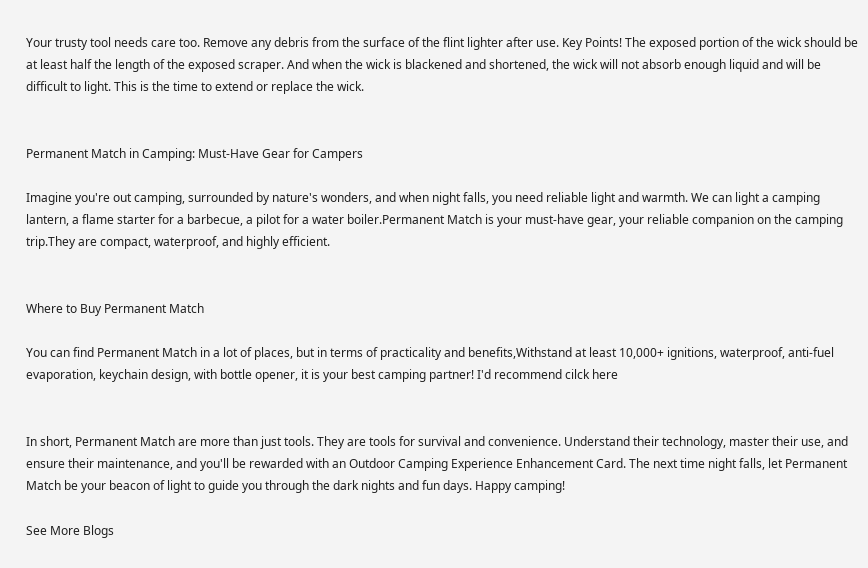Your trusty tool needs care too. Remove any debris from the surface of the flint lighter after use. Key Points! The exposed portion of the wick should be at least half the length of the exposed scraper. And when the wick is blackened and shortened, the wick will not absorb enough liquid and will be difficult to light. This is the time to extend or replace the wick.


Permanent Match in Camping: Must-Have Gear for Campers

Imagine you're out camping, surrounded by nature's wonders, and when night falls, you need reliable light and warmth. We can light a camping lantern, a flame starter for a barbecue, a pilot for a water boiler.Permanent Match is your must-have gear, your reliable companion on the camping trip.They are compact, waterproof, and highly efficient.


Where to Buy Permanent Match

You can find Permanent Match in a lot of places, but in terms of practicality and benefits,Withstand at least 10,000+ ignitions, waterproof, anti-fuel evaporation, keychain design, with bottle opener, it is your best camping partner! I'd recommend cilck here


In short, Permanent Match are more than just tools. They are tools for survival and convenience. Understand their technology, master their use, and ensure their maintenance, and you'll be rewarded with an Outdoor Camping Experience Enhancement Card. The next time night falls, let Permanent Match be your beacon of light to guide you through the dark nights and fun days. Happy camping!

See More Blogs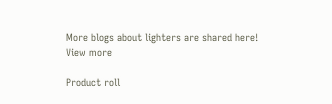More blogs about lighters are shared here!
View more

Product roll